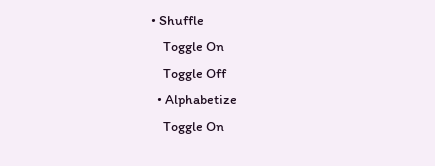• Shuffle
    Toggle On
    Toggle Off
  • Alphabetize
    Toggle On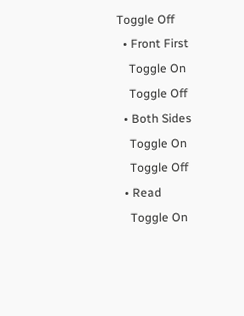Toggle Off
  • Front First
    Toggle On
    Toggle Off
  • Both Sides
    Toggle On
    Toggle Off
  • Read
    Toggle On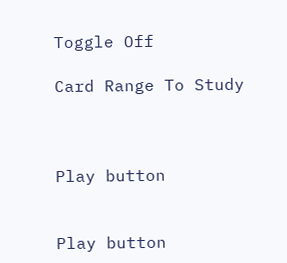Toggle Off

Card Range To Study



Play button


Play button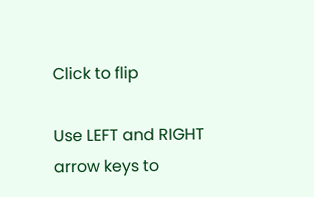Click to flip

Use LEFT and RIGHT arrow keys to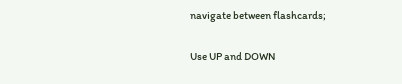navigate between flashcards;

Use UP and DOWN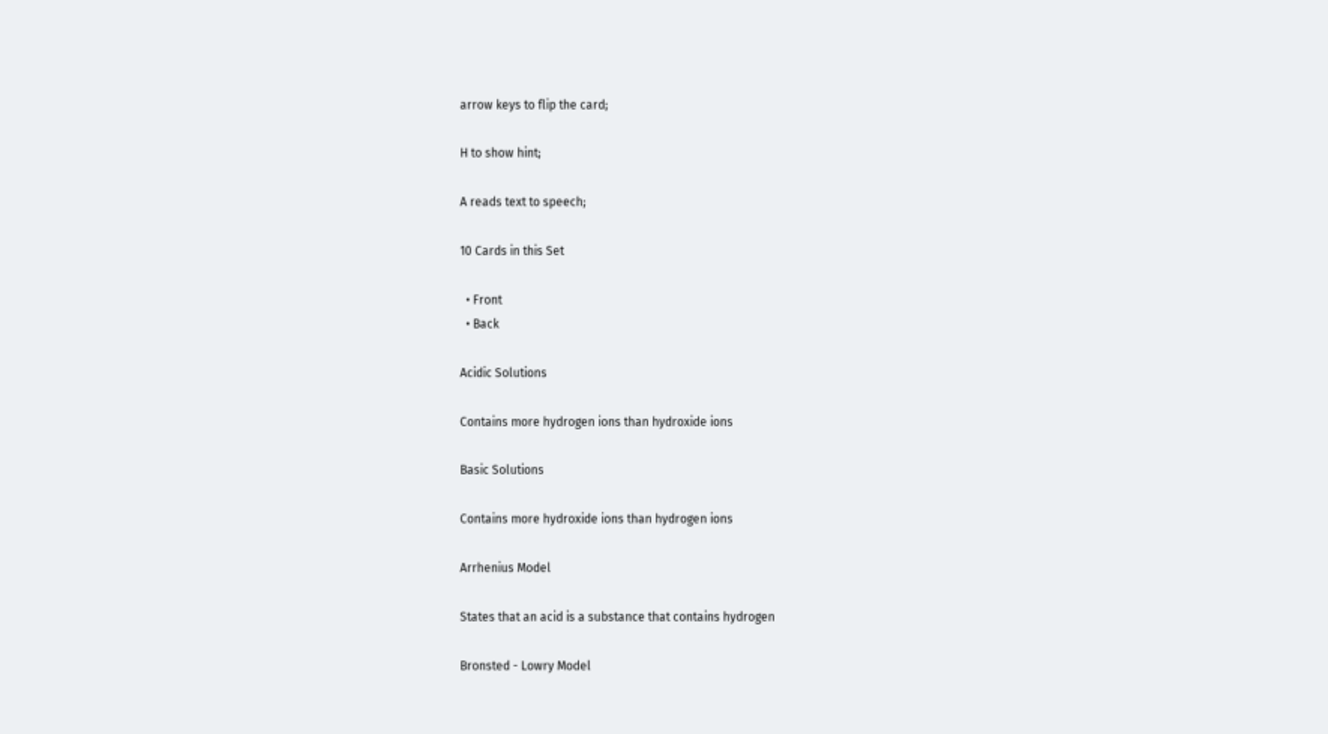arrow keys to flip the card;

H to show hint;

A reads text to speech;

10 Cards in this Set

  • Front
  • Back

Acidic Solutions

Contains more hydrogen ions than hydroxide ions

Basic Solutions

Contains more hydroxide ions than hydrogen ions

Arrhenius Model

States that an acid is a substance that contains hydrogen

Bronsted - Lowry Model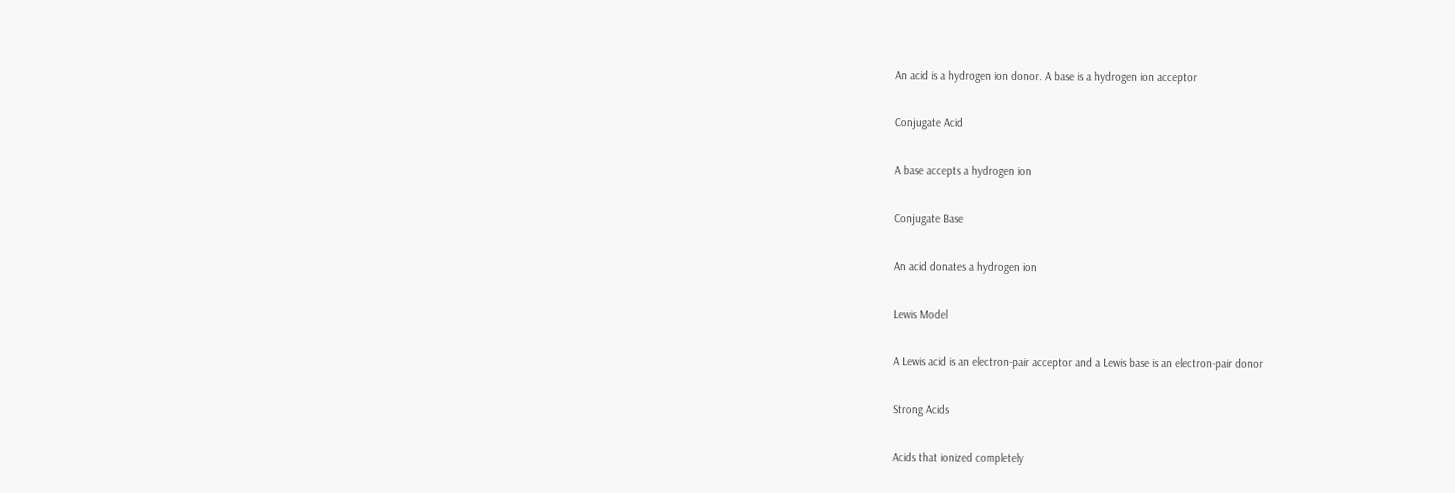An acid is a hydrogen ion donor. A base is a hydrogen ion acceptor

Conjugate Acid

A base accepts a hydrogen ion

Conjugate Base

An acid donates a hydrogen ion

Lewis Model

A Lewis acid is an electron-pair acceptor and a Lewis base is an electron-pair donor

Strong Acids

Acids that ionized completely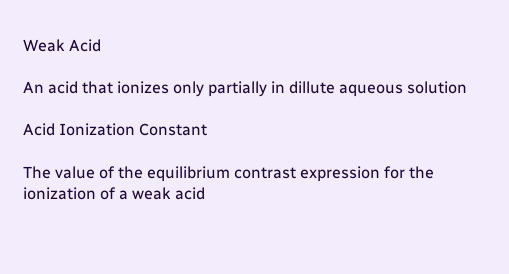Weak Acid

An acid that ionizes only partially in dillute aqueous solution

Acid Ionization Constant

The value of the equilibrium contrast expression for the ionization of a weak acid